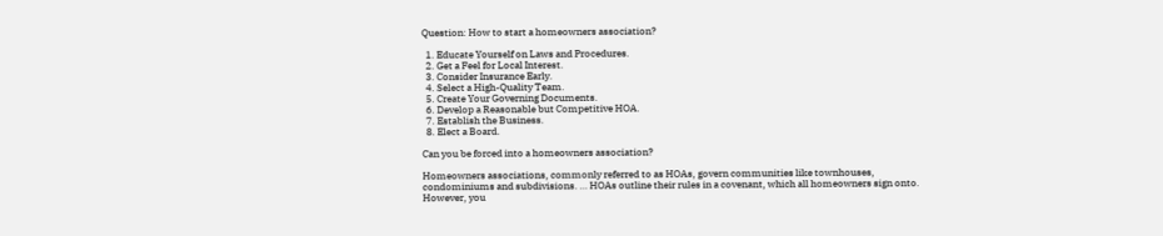Question: How to start a homeowners association?

  1. Educate Yourself on Laws and Procedures.
  2. Get a Feel for Local Interest.
  3. Consider Insurance Early.
  4. Select a High-Quality Team.
  5. Create Your Governing Documents.
  6. Develop a Reasonable but Competitive HOA.
  7. Establish the Business.
  8. Elect a Board.

Can you be forced into a homeowners association?

Homeowners associations, commonly referred to as HOAs, govern communities like townhouses, condominiums and subdivisions. … HOAs outline their rules in a covenant, which all homeowners sign onto. However, you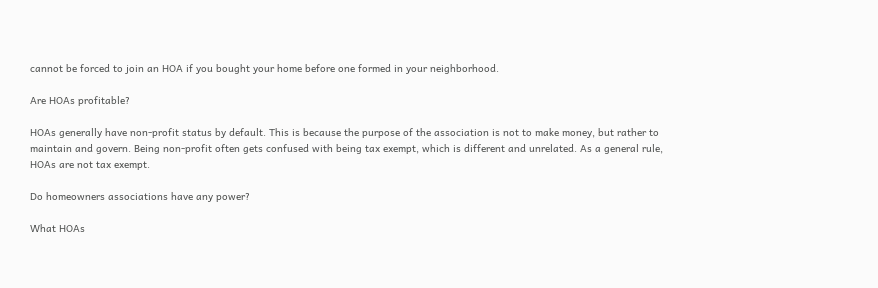cannot be forced to join an HOA if you bought your home before one formed in your neighborhood.

Are HOAs profitable?

HOAs generally have non-profit status by default. This is because the purpose of the association is not to make money, but rather to maintain and govern. Being non-profit often gets confused with being tax exempt, which is different and unrelated. As a general rule, HOAs are not tax exempt.

Do homeowners associations have any power?

What HOAs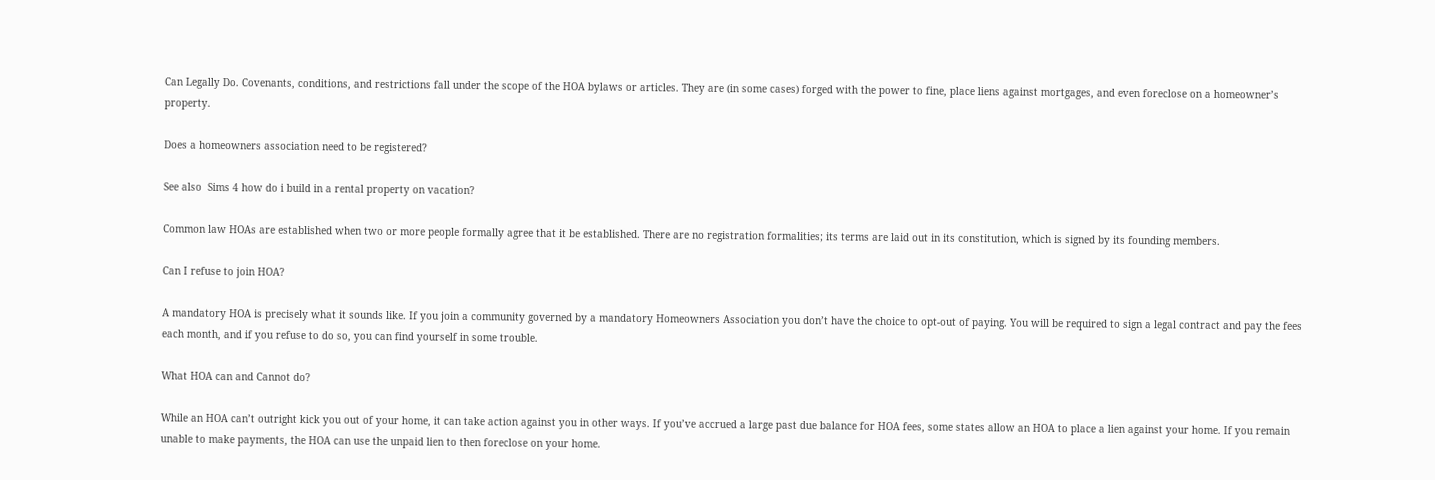Can Legally Do. Covenants, conditions, and restrictions fall under the scope of the HOA bylaws or articles. They are (in some cases) forged with the power to fine, place liens against mortgages, and even foreclose on a homeowner’s property.

Does a homeowners association need to be registered?

See also  Sims 4 how do i build in a rental property on vacation?

Common law HOAs are established when two or more people formally agree that it be established. There are no registration formalities; its terms are laid out in its constitution, which is signed by its founding members.

Can I refuse to join HOA?

A mandatory HOA is precisely what it sounds like. If you join a community governed by a mandatory Homeowners Association you don’t have the choice to opt-out of paying. You will be required to sign a legal contract and pay the fees each month, and if you refuse to do so, you can find yourself in some trouble.

What HOA can and Cannot do?

While an HOA can’t outright kick you out of your home, it can take action against you in other ways. If you’ve accrued a large past due balance for HOA fees, some states allow an HOA to place a lien against your home. If you remain unable to make payments, the HOA can use the unpaid lien to then foreclose on your home.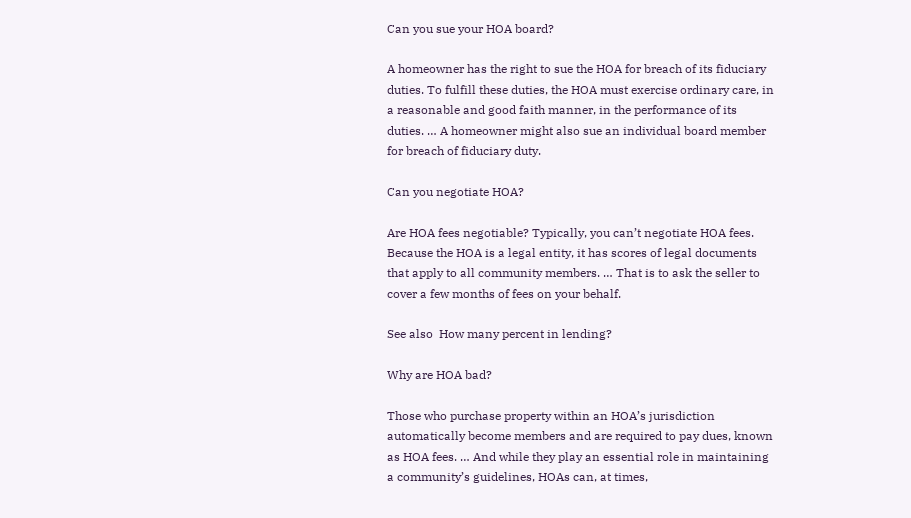Can you sue your HOA board?

A homeowner has the right to sue the HOA for breach of its fiduciary duties. To fulfill these duties, the HOA must exercise ordinary care, in a reasonable and good faith manner, in the performance of its duties. … A homeowner might also sue an individual board member for breach of fiduciary duty.

Can you negotiate HOA?

Are HOA fees negotiable? Typically, you can’t negotiate HOA fees. Because the HOA is a legal entity, it has scores of legal documents that apply to all community members. … That is to ask the seller to cover a few months of fees on your behalf.

See also  How many percent in lending?

Why are HOA bad?

Those who purchase property within an HOA’s jurisdiction automatically become members and are required to pay dues, known as HOA fees. … And while they play an essential role in maintaining a community’s guidelines, HOAs can, at times,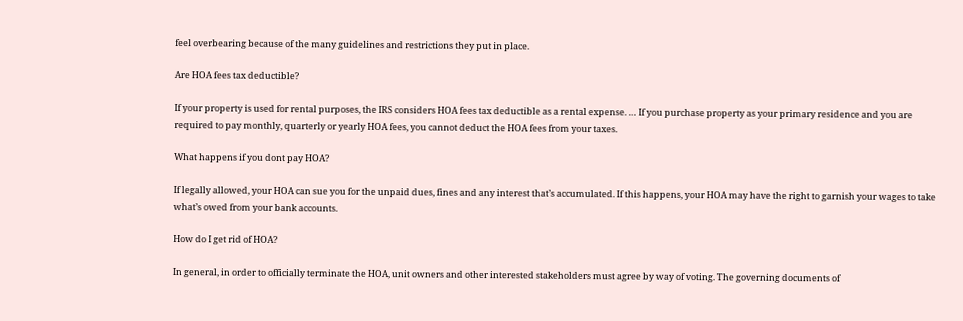feel overbearing because of the many guidelines and restrictions they put in place.

Are HOA fees tax deductible?

If your property is used for rental purposes, the IRS considers HOA fees tax deductible as a rental expense. … If you purchase property as your primary residence and you are required to pay monthly, quarterly or yearly HOA fees, you cannot deduct the HOA fees from your taxes.

What happens if you dont pay HOA?

If legally allowed, your HOA can sue you for the unpaid dues, fines and any interest that’s accumulated. If this happens, your HOA may have the right to garnish your wages to take what’s owed from your bank accounts.

How do I get rid of HOA?

In general, in order to officially terminate the HOA, unit owners and other interested stakeholders must agree by way of voting. The governing documents of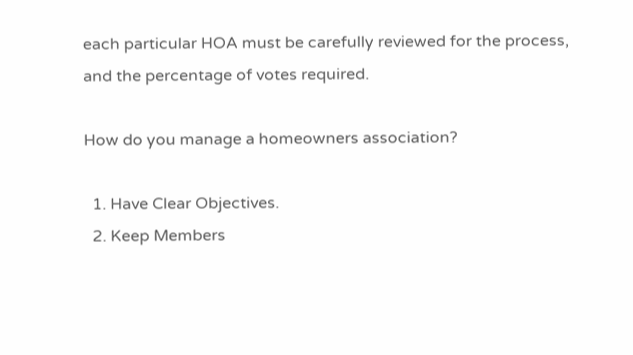each particular HOA must be carefully reviewed for the process, and the percentage of votes required.

How do you manage a homeowners association?

  1. Have Clear Objectives.
  2. Keep Members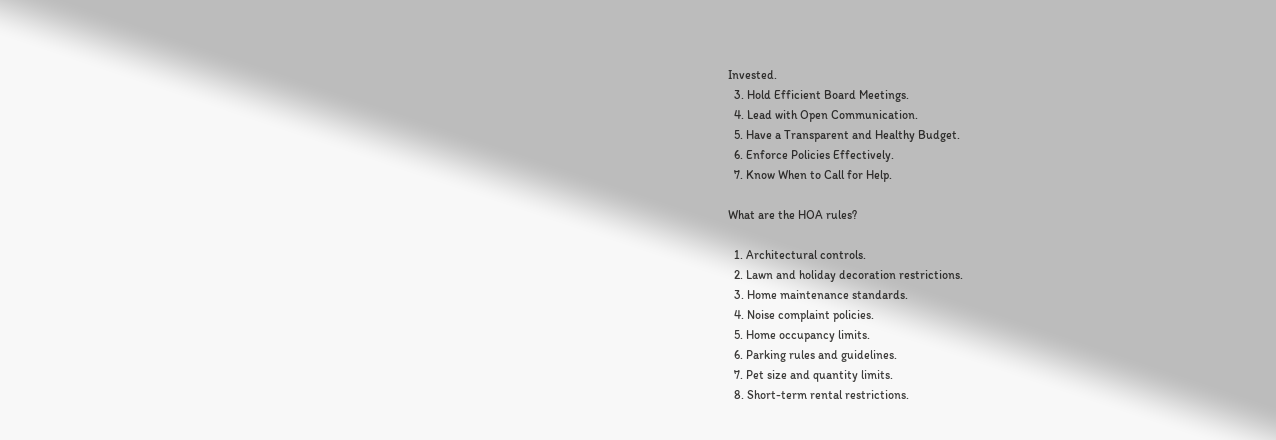Invested.
  3. Hold Efficient Board Meetings.
  4. Lead with Open Communication.
  5. Have a Transparent and Healthy Budget.
  6. Enforce Policies Effectively.
  7. Know When to Call for Help.

What are the HOA rules?

  1. Architectural controls.
  2. Lawn and holiday decoration restrictions.
  3. Home maintenance standards.
  4. Noise complaint policies.
  5. Home occupancy limits.
  6. Parking rules and guidelines.
  7. Pet size and quantity limits.
  8. Short-term rental restrictions.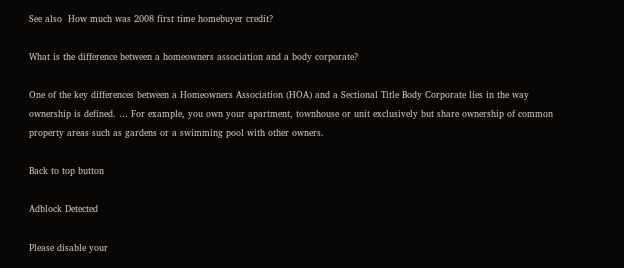See also  How much was 2008 first time homebuyer credit?

What is the difference between a homeowners association and a body corporate?

One of the key differences between a Homeowners Association (HOA) and a Sectional Title Body Corporate lies in the way ownership is defined. … For example, you own your apartment, townhouse or unit exclusively but share ownership of common property areas such as gardens or a swimming pool with other owners.

Back to top button

Adblock Detected

Please disable your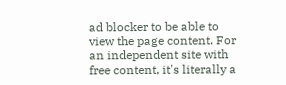ad blocker to be able to view the page content. For an independent site with free content, it's literally a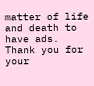matter of life and death to have ads. Thank you for your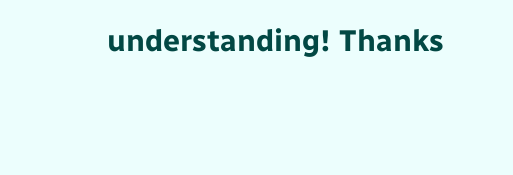understanding! Thanks